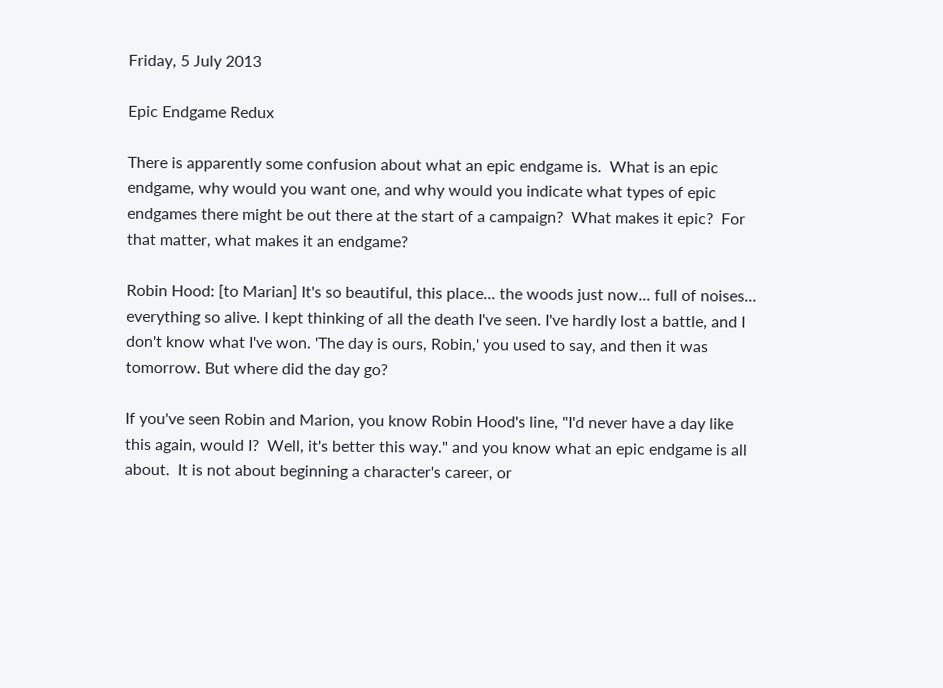Friday, 5 July 2013

Epic Endgame Redux

There is apparently some confusion about what an epic endgame is.  What is an epic endgame, why would you want one, and why would you indicate what types of epic endgames there might be out there at the start of a campaign?  What makes it epic?  For that matter, what makes it an endgame?

Robin Hood: [to Marian] It's so beautiful, this place... the woods just now... full of noises... everything so alive. I kept thinking of all the death I've seen. I've hardly lost a battle, and I don't know what I've won. 'The day is ours, Robin,' you used to say, and then it was tomorrow. But where did the day go?

If you've seen Robin and Marion, you know Robin Hood's line, "I'd never have a day like this again, would I?  Well, it's better this way." and you know what an epic endgame is all about.  It is not about beginning a character's career, or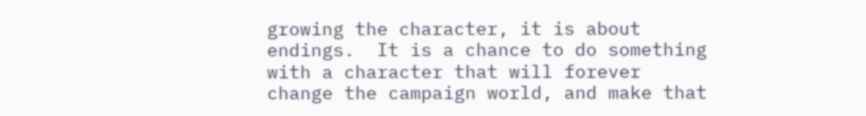growing the character, it is about endings.  It is a chance to do something with a character that will forever change the campaign world, and make that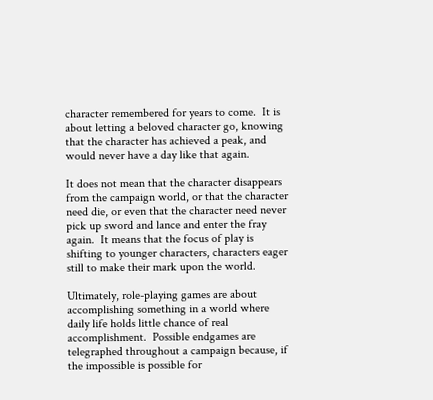character remembered for years to come.  It is about letting a beloved character go, knowing that the character has achieved a peak, and would never have a day like that again.

It does not mean that the character disappears from the campaign world, or that the character need die, or even that the character need never pick up sword and lance and enter the fray again.  It means that the focus of play is shifting to younger characters, characters eager still to make their mark upon the world.

Ultimately, role-playing games are about accomplishing something in a world where daily life holds little chance of real accomplishment.  Possible endgames are telegraphed throughout a campaign because, if the impossible is possible for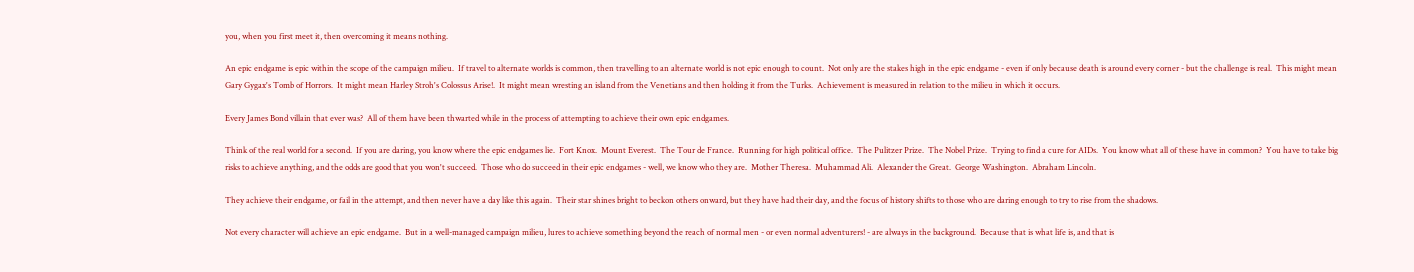you, when you first meet it, then overcoming it means nothing.

An epic endgame is epic within the scope of the campaign milieu.  If travel to alternate worlds is common, then travelling to an alternate world is not epic enough to count.  Not only are the stakes high in the epic endgame - even if only because death is around every corner - but the challenge is real.  This might mean Gary Gygax's Tomb of Horrors.  It might mean Harley Stroh's Colossus Arise!.  It might mean wresting an island from the Venetians and then holding it from the Turks.  Achievement is measured in relation to the milieu in which it occurs.

Every James Bond villain that ever was?  All of them have been thwarted while in the process of attempting to achieve their own epic endgames.

Think of the real world for a second.  If you are daring, you know where the epic endgames lie.  Fort Knox.  Mount Everest.  The Tour de France.  Running for high political office.  The Pulitzer Prize.  The Nobel Prize.  Trying to find a cure for AIDs.  You know what all of these have in common?  You have to take big risks to achieve anything, and the odds are good that you won't succeed.  Those who do succeed in their epic endgames - well, we know who they are.  Mother Theresa.  Muhammad Ali.  Alexander the Great.  George Washington.  Abraham Lincoln.

They achieve their endgame, or fail in the attempt, and then never have a day like this again.  Their star shines bright to beckon others onward, but they have had their day, and the focus of history shifts to those who are daring enough to try to rise from the shadows.

Not every character will achieve an epic endgame.  But in a well-managed campaign milieu, lures to achieve something beyond the reach of normal men - or even normal adventurers! - are always in the background.  Because that is what life is, and that is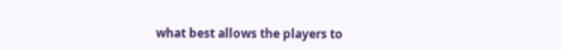what best allows the players to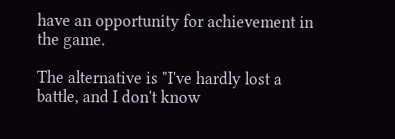have an opportunity for achievement in the game.

The alternative is "I've hardly lost a battle, and I don't know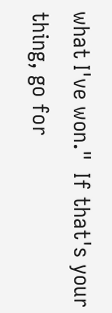what I've won."  If that's your thing, go for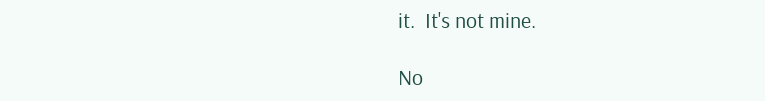it.  It's not mine.

No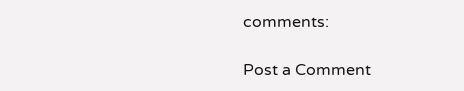comments:

Post a Comment